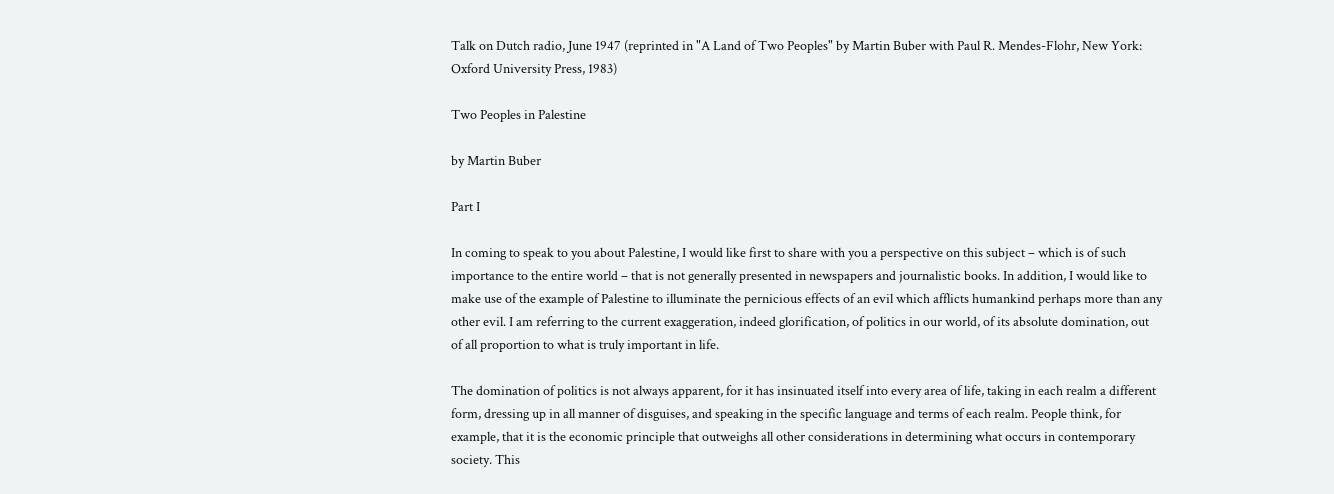Talk on Dutch radio, June 1947 (reprinted in "A Land of Two Peoples" by Martin Buber with Paul R. Mendes-Flohr, New York: Oxford University Press, 1983)

Two Peoples in Palestine

by Martin Buber

Part I

In coming to speak to you about Palestine, I would like first to share with you a perspective on this subject – which is of such importance to the entire world – that is not generally presented in newspapers and journalistic books. In addition, I would like to make use of the example of Palestine to illuminate the pernicious effects of an evil which afflicts humankind perhaps more than any other evil. I am referring to the current exaggeration, indeed glorification, of politics in our world, of its absolute domination, out of all proportion to what is truly important in life.

The domination of politics is not always apparent, for it has insinuated itself into every area of life, taking in each realm a different form, dressing up in all manner of disguises, and speaking in the specific language and terms of each realm. People think, for example, that it is the economic principle that outweighs all other considerations in determining what occurs in contemporary society. This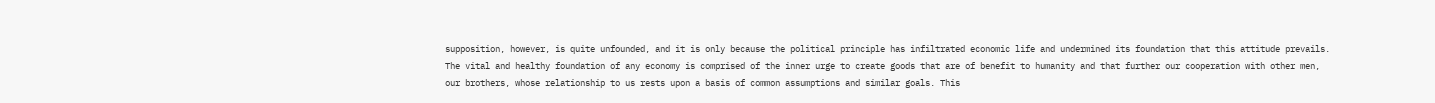supposition, however, is quite unfounded, and it is only because the political principle has infiltrated economic life and undermined its foundation that this attitude prevails. The vital and healthy foundation of any economy is comprised of the inner urge to create goods that are of benefit to humanity and that further our cooperation with other men, our brothers, whose relationship to us rests upon a basis of common assumptions and similar goals. This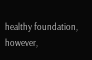healthy foundation, however,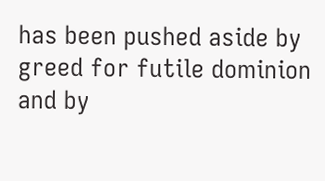has been pushed aside by greed for futile dominion and by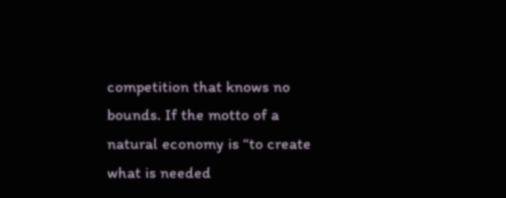competition that knows no bounds. If the motto of a natural economy is “to create what is needed